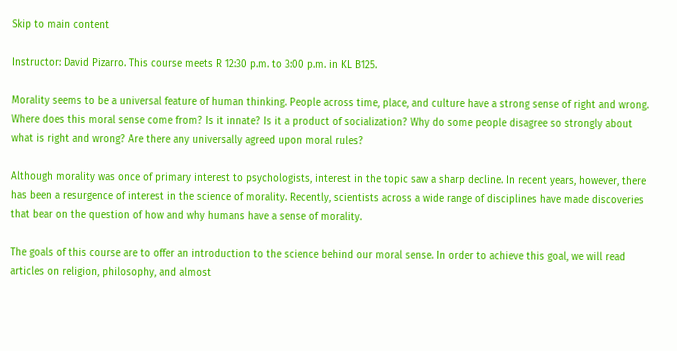Skip to main content

Instructor: David Pizarro. This course meets R 12:30 p.m. to 3:00 p.m. in KL B125.

Morality seems to be a universal feature of human thinking. People across time, place, and culture have a strong sense of right and wrong. Where does this moral sense come from? Is it innate? Is it a product of socialization? Why do some people disagree so strongly about what is right and wrong? Are there any universally agreed upon moral rules?

Although morality was once of primary interest to psychologists, interest in the topic saw a sharp decline. In recent years, however, there has been a resurgence of interest in the science of morality. Recently, scientists across a wide range of disciplines have made discoveries that bear on the question of how and why humans have a sense of morality.

The goals of this course are to offer an introduction to the science behind our moral sense. In order to achieve this goal, we will read articles on religion, philosophy, and almost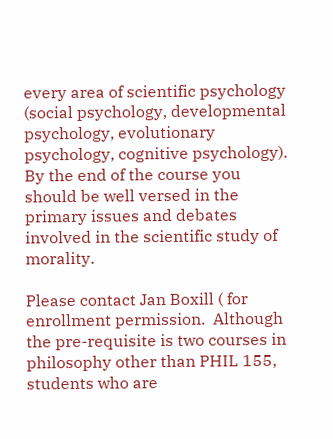every area of scientific psychology (social psychology, developmental psychology, evolutionary psychology, cognitive psychology). By the end of the course you should be well versed in the primary issues and debates involved in the scientific study of morality.

Please contact Jan Boxill ( for enrollment permission.  Although the pre-requisite is two courses in philosophy other than PHIL 155, students who are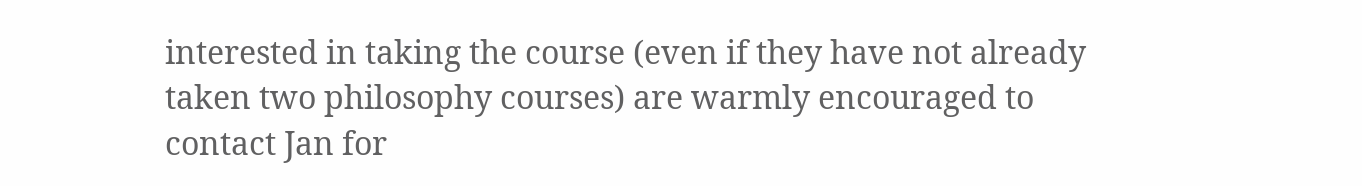interested in taking the course (even if they have not already taken two philosophy courses) are warmly encouraged to contact Jan for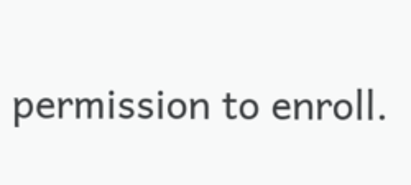permission to enroll.